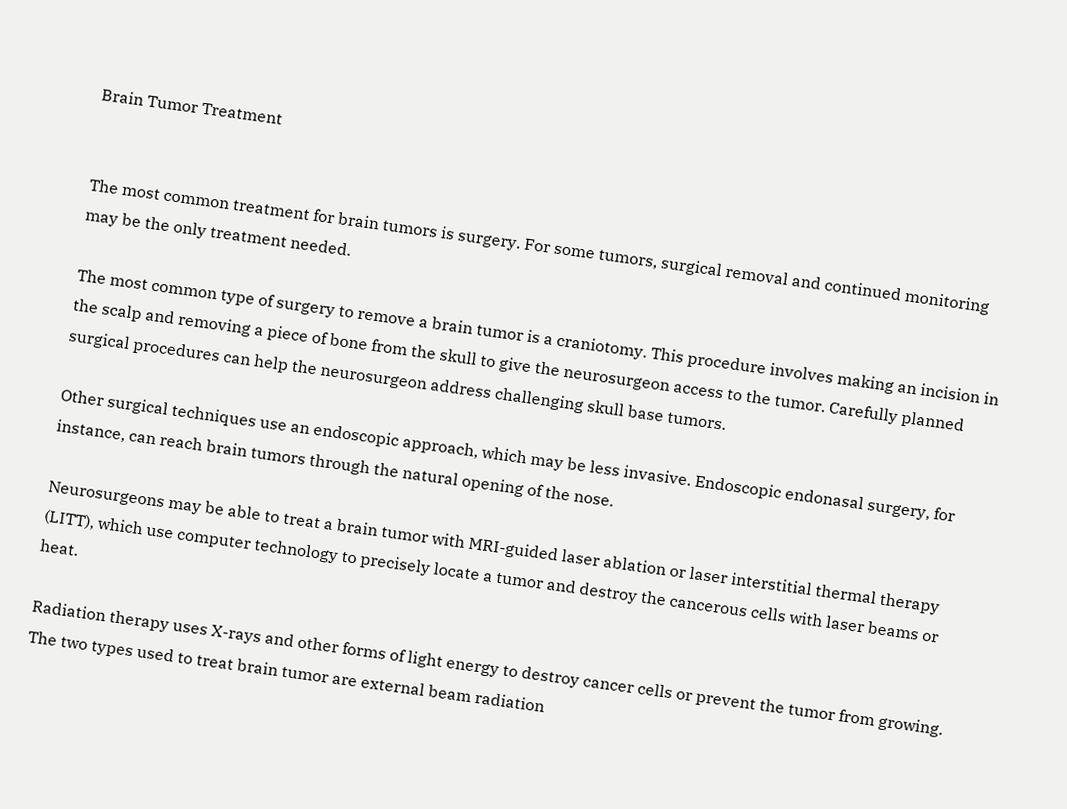Brain Tumor Treatment


The most common treatment for brain tumors is surgery. For some tumors, surgical removal and continued monitoring may be the only treatment needed.

The most common type of surgery to remove a brain tumor is a craniotomy. This procedure involves making an incision in the scalp and removing a piece of bone from the skull to give the neurosurgeon access to the tumor. Carefully planned surgical procedures can help the neurosurgeon address challenging skull base tumors.

Other surgical techniques use an endoscopic approach, which may be less invasive. Endoscopic endonasal surgery, for instance, can reach brain tumors through the natural opening of the nose.

Neurosurgeons may be able to treat a brain tumor with MRI-guided laser ablation or laser interstitial thermal therapy (LITT), which use computer technology to precisely locate a tumor and destroy the cancerous cells with laser beams or heat.

Radiation therapy uses X-rays and other forms of light energy to destroy cancer cells or prevent the tumor from growing. The two types used to treat brain tumor are external beam radiation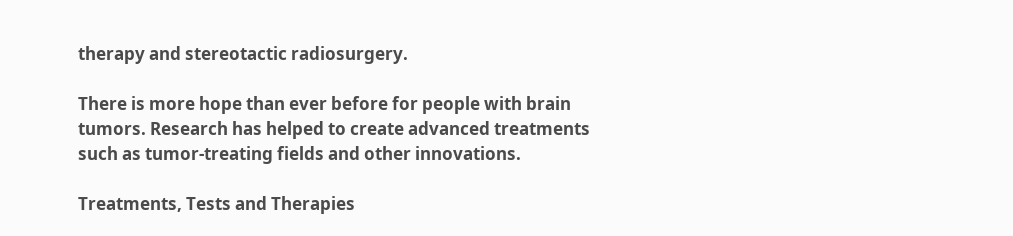therapy and stereotactic radiosurgery.

There is more hope than ever before for people with brain tumors. Research has helped to create advanced treatments such as tumor-treating fields and other innovations.

Treatments, Tests and Therapies